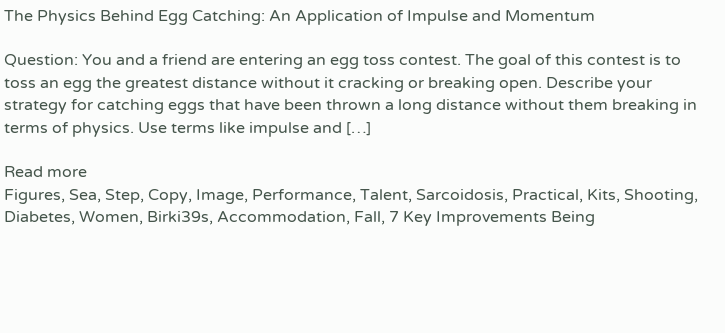The Physics Behind Egg Catching: An Application of Impulse and Momentum

Question: You and a friend are entering an egg toss contest. The goal of this contest is to toss an egg the greatest distance without it cracking or breaking open. Describe your strategy for catching eggs that have been thrown a long distance without them breaking in terms of physics. Use terms like impulse and […]

Read more
Figures, Sea, Step, Copy, Image, Performance, Talent, Sarcoidosis, Practical, Kits, Shooting, Diabetes, Women, Birki39s, Accommodation, Fall, 7 Key Improvements Being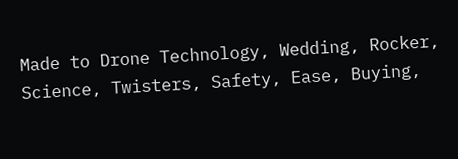Made to Drone Technology, Wedding, Rocker, Science, Twisters, Safety, Ease, Buying,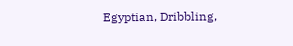Egyptian, Dribbling,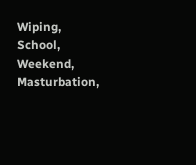Wiping, School, Weekend, Masturbation,